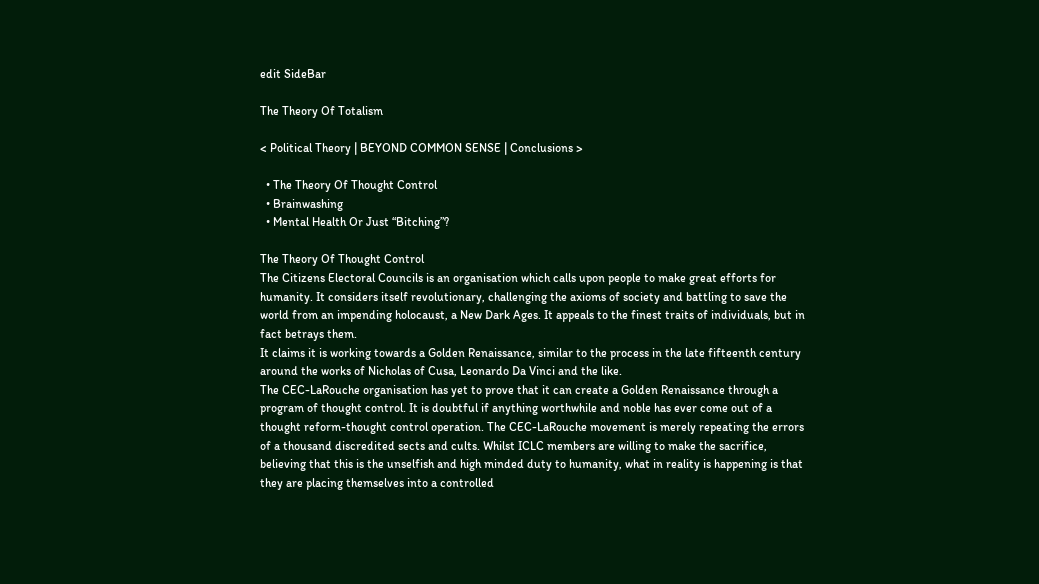edit SideBar

The Theory Of Totalism

< Political Theory | BEYOND COMMON SENSE | Conclusions >

  • The Theory Of Thought Control
  • Brainwashing
  • Mental Health Or Just “Bitching”?

The Theory Of Thought Control
The Citizens Electoral Councils is an organisation which calls upon people to make great efforts for humanity. It considers itself revolutionary, challenging the axioms of society and battling to save the world from an impending holocaust, a New Dark Ages. It appeals to the finest traits of individuals, but in fact betrays them.
It claims it is working towards a Golden Renaissance, similar to the process in the late fifteenth century around the works of Nicholas of Cusa, Leonardo Da Vinci and the like.
The CEC-LaRouche organisation has yet to prove that it can create a Golden Renaissance through a program of thought control. It is doubtful if anything worthwhile and noble has ever come out of a thought reform-thought control operation. The CEC-LaRouche movement is merely repeating the errors of a thousand discredited sects and cults. Whilst ICLC members are willing to make the sacrifice, believing that this is the unselfish and high minded duty to humanity, what in reality is happening is that they are placing themselves into a controlled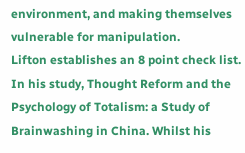environment, and making themselves vulnerable for manipulation.
Lifton establishes an 8 point check list. In his study, Thought Reform and the Psychology of Totalism: a Study of Brainwashing in China. Whilst his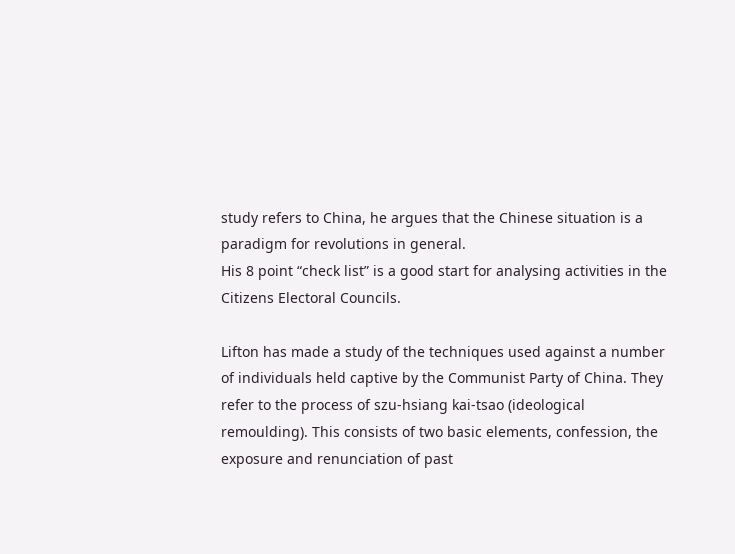study refers to China, he argues that the Chinese situation is a paradigm for revolutions in general.
His 8 point “check list” is a good start for analysing activities in the Citizens Electoral Councils.

Lifton has made a study of the techniques used against a number of individuals held captive by the Communist Party of China. They refer to the process of szu-hsiang kai-tsao (ideological remoulding). This consists of two basic elements, confession, the exposure and renunciation of past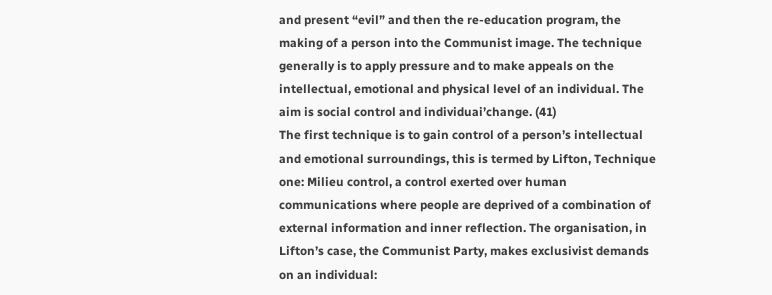and present “evil” and then the re-education program, the making of a person into the Communist image. The technique generally is to apply pressure and to make appeals on the intellectual, emotional and physical level of an individual. The aim is social control and individuai’change. (41)
The first technique is to gain control of a person’s intellectual and emotional surroundings, this is termed by Lifton, Technique one: Milieu control, a control exerted over human communications where people are deprived of a combination of external information and inner reflection. The organisation, in Lifton’s case, the Communist Party, makes exclusivist demands on an individual: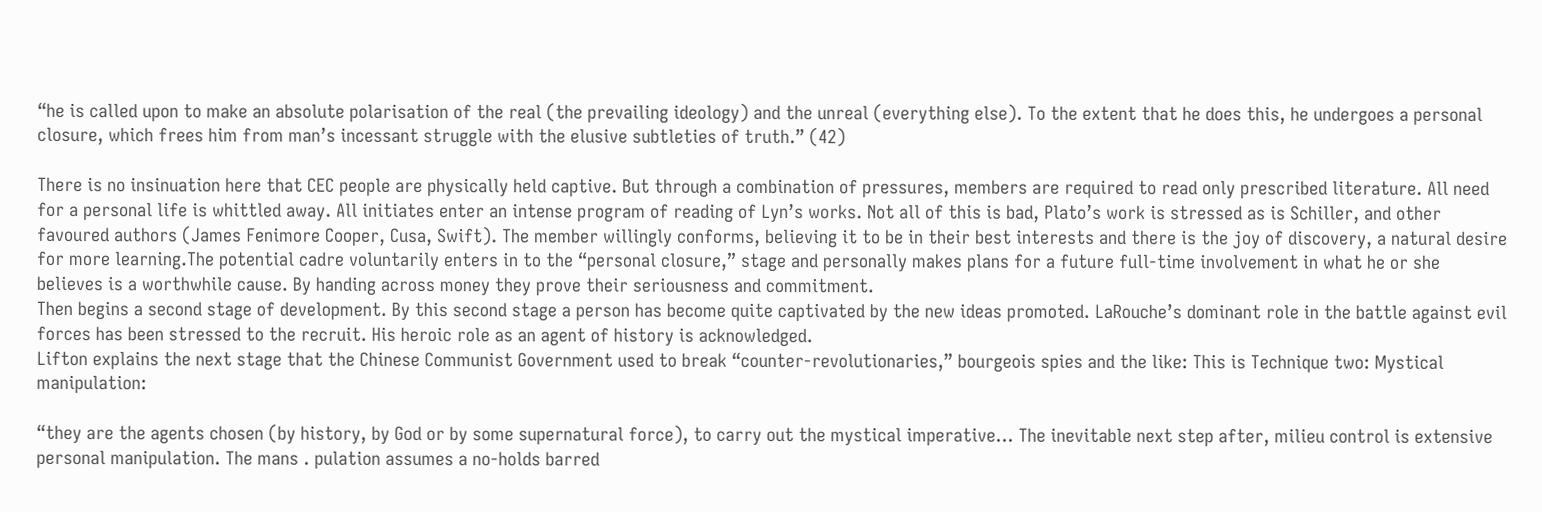“he is called upon to make an absolute polarisation of the real (the prevailing ideology) and the unreal (everything else). To the extent that he does this, he undergoes a personal closure, which frees him from man’s incessant struggle with the elusive subtleties of truth.” (42)

There is no insinuation here that CEC people are physically held captive. But through a combination of pressures, members are required to read only prescribed literature. All need for a personal life is whittled away. All initiates enter an intense program of reading of Lyn’s works. Not all of this is bad, Plato’s work is stressed as is Schiller, and other favoured authors (James Fenimore Cooper, Cusa, Swift). The member willingly conforms, believing it to be in their best interests and there is the joy of discovery, a natural desire for more learning.The potential cadre voluntarily enters in to the “personal closure,” stage and personally makes plans for a future full-time involvement in what he or she believes is a worthwhile cause. By handing across money they prove their seriousness and commitment.
Then begins a second stage of development. By this second stage a person has become quite captivated by the new ideas promoted. LaRouche’s dominant role in the battle against evil forces has been stressed to the recruit. His heroic role as an agent of history is acknowledged.
Lifton explains the next stage that the Chinese Communist Government used to break “counter-revolutionaries,” bourgeois spies and the like: This is Technique two: Mystical manipulation:

“they are the agents chosen (by history, by God or by some supernatural force), to carry out the mystical imperative... The inevitable next step after, milieu control is extensive personal manipulation. The mans . pulation assumes a no-holds barred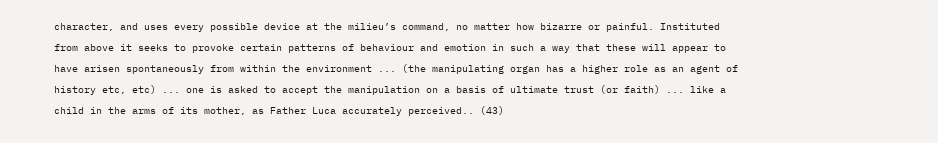character, and uses every possible device at the milieu’s command, no matter how bizarre or painful. Instituted from above it seeks to provoke certain patterns of behaviour and emotion in such a way that these will appear to have arisen spontaneously from within the environment ... (the manipulating organ has a higher role as an agent of history etc, etc) ... one is asked to accept the manipulation on a basis of ultimate trust (or faith) ... like a child in the arms of its mother, as Father Luca accurately perceived.. (43)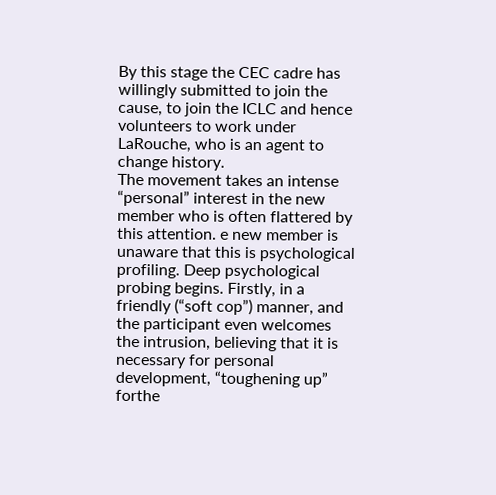By this stage the CEC cadre has willingly submitted to join the cause, to join the ICLC and hence volunteers to work under LaRouche, who is an agent to change history.
The movement takes an intense “personal” interest in the new member who is often flattered by this attention. e new member is unaware that this is psychological profiling. Deep psychological probing begins. Firstly, in a friendly (“soft cop”) manner, and the participant even welcomes the intrusion, believing that it is necessary for personal development, “toughening up” forthe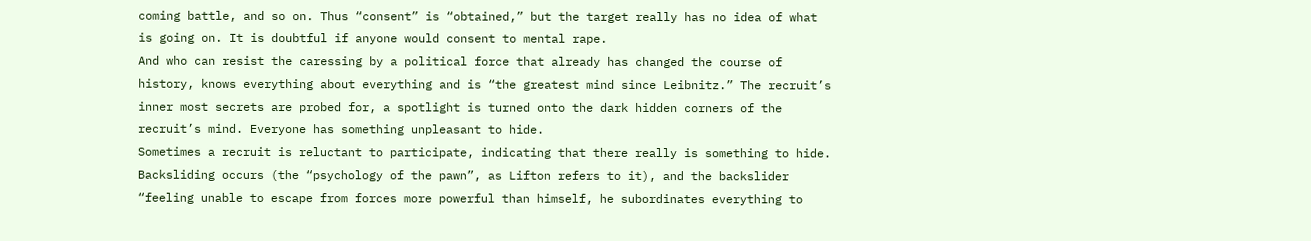coming battle, and so on. Thus “consent” is “obtained,” but the target really has no idea of what is going on. It is doubtful if anyone would consent to mental rape.
And who can resist the caressing by a political force that already has changed the course of history, knows everything about everything and is “the greatest mind since Leibnitz.” The recruit’s inner most secrets are probed for, a spotlight is turned onto the dark hidden corners of the recruit’s mind. Everyone has something unpleasant to hide.
Sometimes a recruit is reluctant to participate, indicating that there really is something to hide. Backsliding occurs (the “psychology of the pawn”, as Lifton refers to it), and the backslider “feeling unable to escape from forces more powerful than himself, he subordinates everything to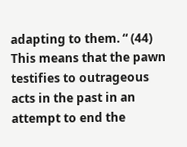adapting to them. “ (44) This means that the pawn testifies to outrageous acts in the past in an attempt to end the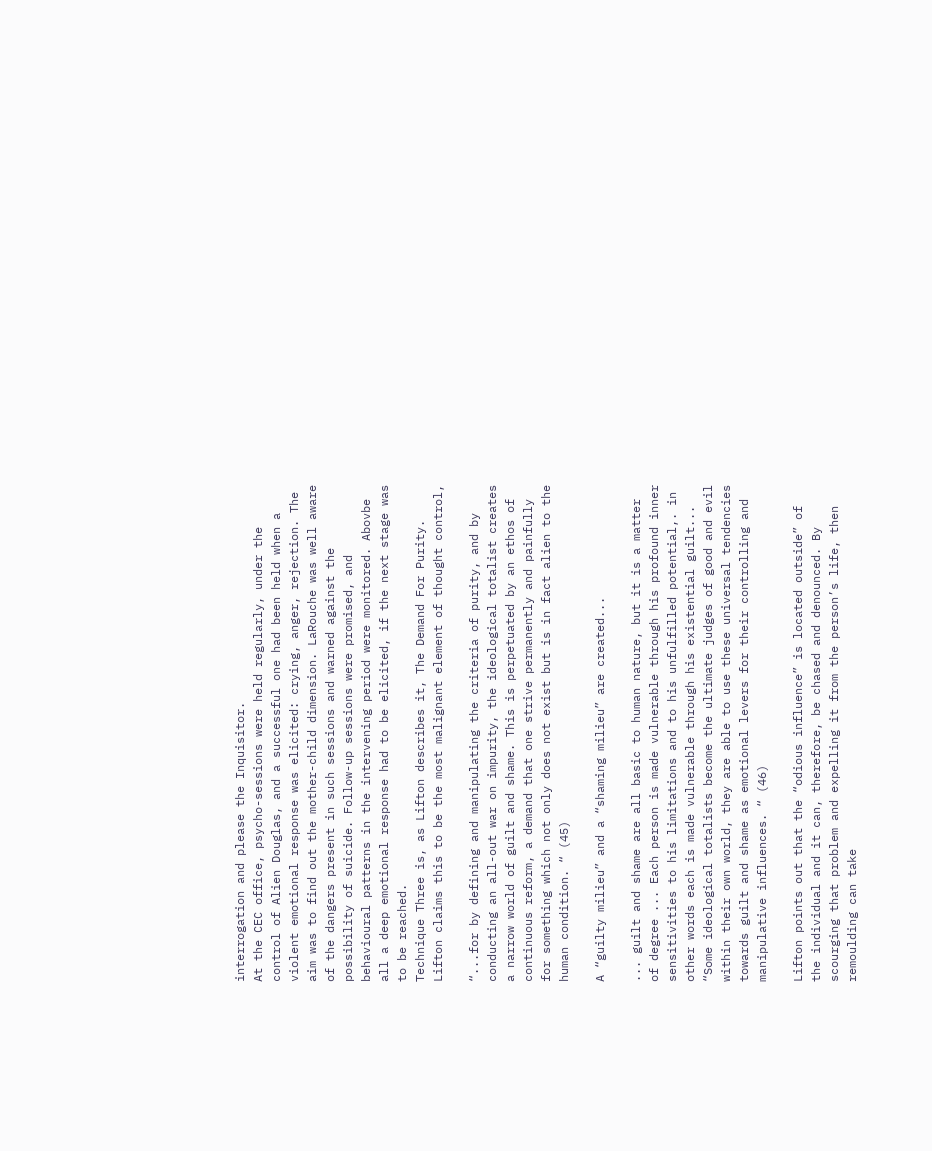interrogation and please the Inquisitor.
At the CEC office, psycho-sessions were held regularly, under the control of Alien Douglas, and a successful one had been held when a violent emotional response was elicited: crying, anger, rejection. The aim was to find out the mother-child dimension. LaRouche was well aware of the dangers present in such sessions and warned against the possibility of suicide. Follow-up sessions were promised, and behavioural patterns in the intervening period were monitored. Abovbe all a deep emotional response had to be elicited, if the next stage was to be reached.
Technique Three is, as Lifton describes it, The Demand For Purity.
Lifton claims this to be the most malignant element of thought control,

“...for by defining and manipulating the criteria of purity, and by conducting an all-out war on impurity, the ideological totalist creates a narrow world of guilt and shame. This is perpetuated by an ethos of continuous reform, a demand that one strive permanently and painfully for something which not only does not exist but is in fact alien to the human condition. “ (45)

A “guilty milieu” and a “shaming milieu” are created...

... guilt and shame are all basic to human nature, but it is a matter of degree ... Each person is made vulnerable through his profound inner sensitivities to his limitations and to his unfulfilled potential,. in other words each is made vulnerable through his existential guilt...
“Some ideological totalists become the ultimate judges of good and evil within their own world, they are able to use these universal tendencies towards guilt and shame as emotional levers for their controlling and manipulative influences. “ (46)

Lifton points out that the “odious influence” is located outside” of the individual and it can, therefore, be chased and denounced. By scourging that problem and expelling it from the person’s life, then remoulding can take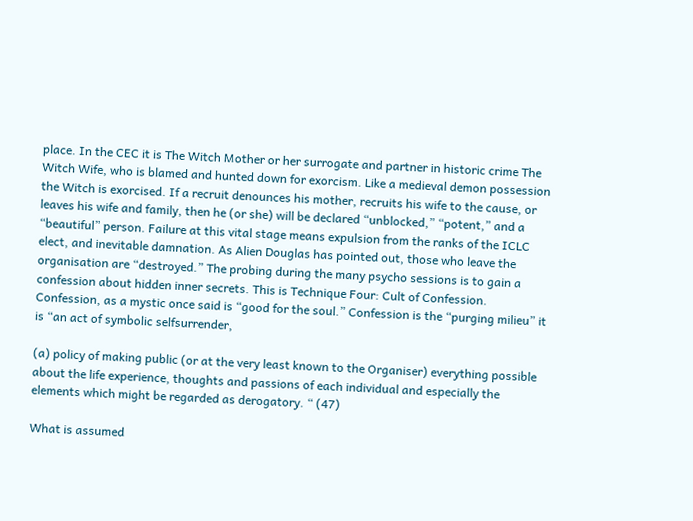place. In the CEC it is The Witch Mother or her surrogate and partner in historic crime The Witch Wife, who is blamed and hunted down for exorcism. Like a medieval demon possession the Witch is exorcised. If a recruit denounces his mother, recruits his wife to the cause, or leaves his wife and family, then he (or she) will be declared “unblocked,” “potent,” and a “beautiful” person. Failure at this vital stage means expulsion from the ranks of the ICLC elect, and inevitable damnation. As Alien Douglas has pointed out, those who leave the organisation are “destroyed.” The probing during the many psycho sessions is to gain a confession about hidden inner secrets. This is Technique Four: Cult of Confession.
Confession, as a mystic once said is “good for the soul.” Confession is the “purging milieu” it is “an act of symbolic selfsurrender,

(a) policy of making public (or at the very least known to the Organiser) everything possible about the life experience, thoughts and passions of each individual and especially the elements which might be regarded as derogatory. “ (47)

What is assumed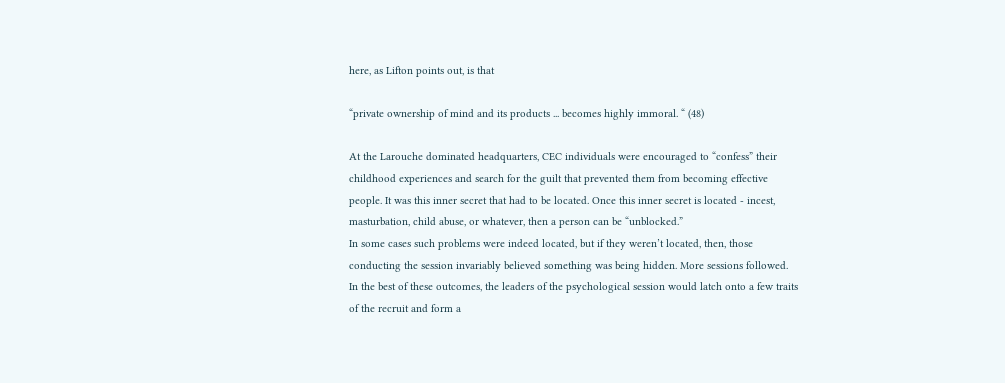here, as Lifton points out, is that

“private ownership of mind and its products ... becomes highly immoral. “ (48)

At the Larouche dominated headquarters, CEC individuals were encouraged to “confess” their childhood experiences and search for the guilt that prevented them from becoming effective people. It was this inner secret that had to be located. Once this inner secret is located - incest, masturbation, child abuse, or whatever, then a person can be “unblocked.”
In some cases such problems were indeed located, but if they weren’t located, then, those conducting the session invariably believed something was being hidden. More sessions followed. In the best of these outcomes, the leaders of the psychological session would latch onto a few traits of the recruit and form a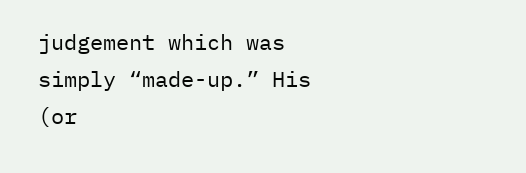judgement which was simply “made-up.” His (or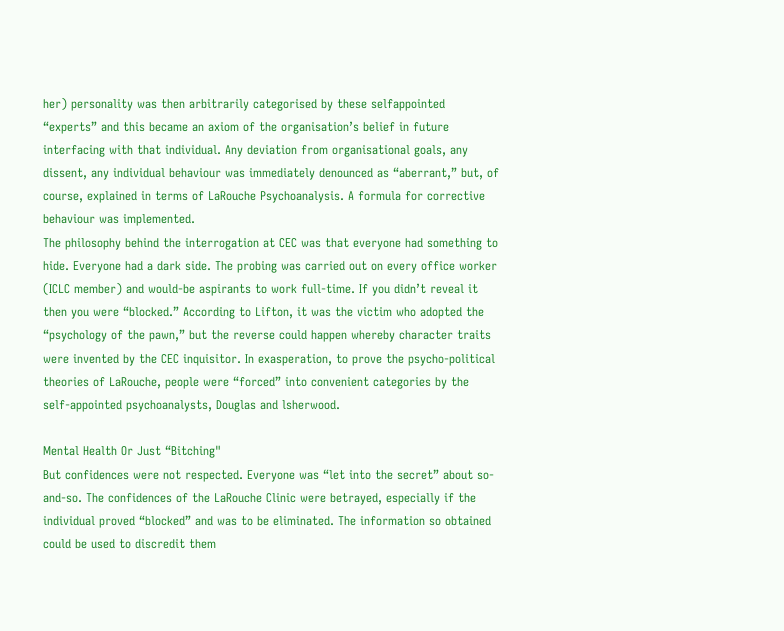her) personality was then arbitrarily categorised by these selfappointed “experts” and this became an axiom of the organisation’s belief in future interfacing with that individual. Any deviation from organisational goals, any dissent, any individual behaviour was immediately denounced as “aberrant,” but, of course, explained in terms of LaRouche Psychoanalysis. A formula for corrective behaviour was implemented.
The philosophy behind the interrogation at CEC was that everyone had something to hide. Everyone had a dark side. The probing was carried out on every office worker (ICLC member) and would-be aspirants to work full-time. If you didn’t reveal it then you were “blocked.” According to Lifton, it was the victim who adopted the “psychology of the pawn,” but the reverse could happen whereby character traits were invented by the CEC inquisitor. In exasperation, to prove the psycho-political theories of LaRouche, people were “forced” into convenient categories by the self-appointed psychoanalysts, Douglas and lsherwood.

Mental Health Or Just “Bitching"
But confidences were not respected. Everyone was “let into the secret” about so-and-so. The confidences of the LaRouche Clinic were betrayed, especially if the individual proved “blocked” and was to be eliminated. The information so obtained could be used to discredit them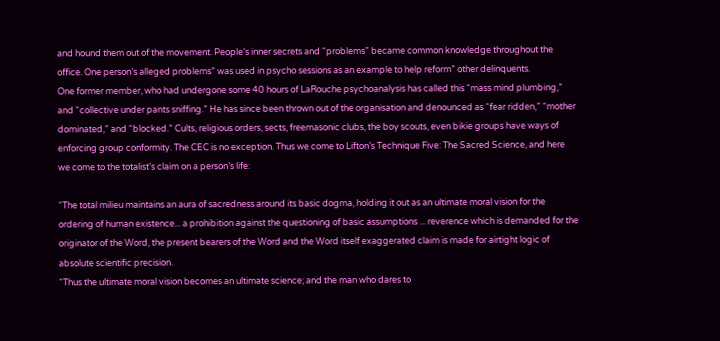and hound them out of the movement. People’s inner secrets and “problems” became common knowledge throughout the office. One person’s alleged problems” was used in psycho sessions as an example to help reform” other delinquents.
One former member, who had undergone some 40 hours of LaRouche psychoanalysis has called this “mass mind plumbing,” and “collective under pants sniffing.” He has since been thrown out of the organisation and denounced as “fear ridden,” “mother dominated,” and “blocked.” Cults, religious orders, sects, freemasonic clubs, the boy scouts, even bikie groups have ways of enforcing group conformity. The CEC is no exception. Thus we come to Lifton’s Technique Five: The Sacred Science, and here we come to the totalist’s claim on a person’s life:

“The total milieu maintains an aura of sacredness around its basic dogma, holding it out as an ultimate moral vision for the ordering of human existence... a prohibition against the questioning of basic assumptions ... reverence which is demanded for the originator of the Word, the present bearers of the Word and the Word itself exaggerated claim is made for airtight logic of absolute scientific precision.
“Thus the ultimate moral vision becomes an ultimate science; and the man who dares to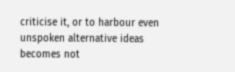criticise it, or to harbour even unspoken alternative ideas becomes not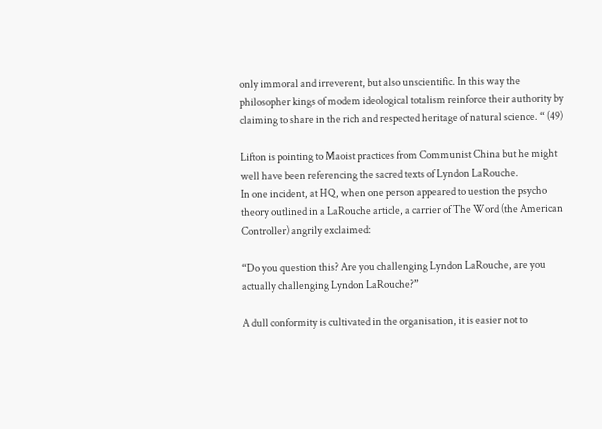only immoral and irreverent, but also unscientific. In this way the philosopher kings of modem ideological totalism reinforce their authority by claiming to share in the rich and respected heritage of natural science. “ (49)

Lifton is pointing to Maoist practices from Communist China but he might well have been referencing the sacred texts of Lyndon LaRouche.
In one incident, at HQ, when one person appeared to uestion the psycho theory outlined in a LaRouche article, a carrier of The Word (the American Controller) angrily exclaimed:

“Do you question this? Are you challenging Lyndon LaRouche, are you actually challenging Lyndon LaRouche?”

A dull conformity is cultivated in the organisation, it is easier not to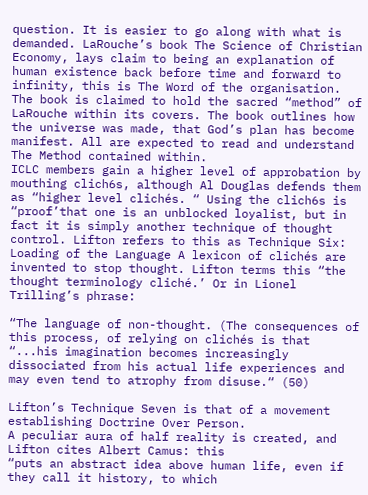question. It is easier to go along with what is demanded. LaRouche’s book The Science of Christian Economy, lays claim to being an explanation of human existence back before time and forward to infinity, this is The Word of the organisation. The book is claimed to hold the sacred “method” of LaRouche within its covers. The book outlines how the universe was made, that God’s plan has become manifest. All are expected to read and understand The Method contained within.
ICLC members gain a higher level of approbation by mouthing clich6s, although Al Douglas defends them as “higher level clichés. “ Using the clich6s is “proof’that one is an unblocked loyalist, but in fact it is simply another technique of thought control. Lifton refers to this as Technique Six: Loading of the Language A lexicon of clichés are invented to stop thought. Lifton terms this “the thought terminology cliché.’ Or in Lionel Trilling’s phrase:

“The language of non-thought. (The consequences of this process, of relying on clichés is that “...his imagination becomes increasingly dissociated from his actual life experiences and may even tend to atrophy from disuse.“ (50)

Lifton’s Technique Seven is that of a movement establishing Doctrine Over Person.
A peculiar aura of half reality is created, and Lifton cites Albert Camus: this
“puts an abstract idea above human life, even if they call it history, to which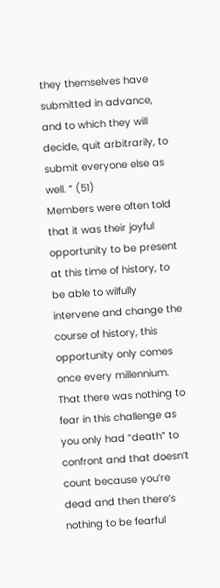they themselves have submitted in advance, and to which they will decide, quit arbitrarily, to submit everyone else as well. “ (51)
Members were often told that it was their joyful opportunity to be present at this time of history, to be able to wilfully intervene and change the course of history, this opportunity only comes once every millennium. That there was nothing to fear in this challenge as you only had “death” to confront and that doesn’t count because you’re dead and then there’s nothing to be fearful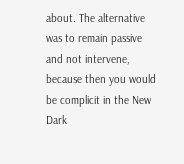about. The alternative was to remain passive and not intervene, because then you would be complicit in the New Dark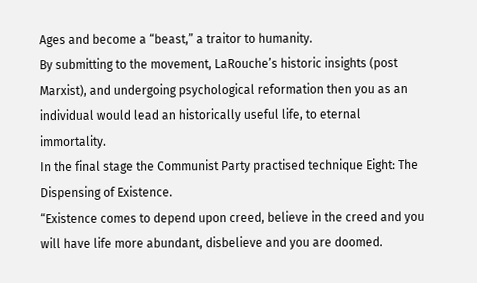Ages and become a “beast,” a traitor to humanity.
By submitting to the movement, LaRouche’s historic insights (post Marxist), and undergoing psychological reformation then you as an individual would lead an historically useful life, to eternal immortality.
In the final stage the Communist Party practised technique Eight: The Dispensing of Existence.
“Existence comes to depend upon creed, believe in the creed and you will have life more abundant, disbelieve and you are doomed.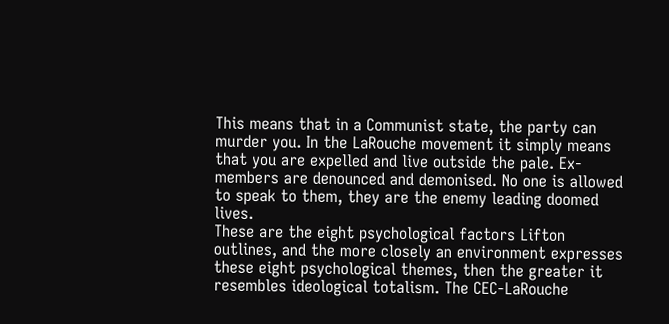This means that in a Communist state, the party can murder you. In the LaRouche movement it simply means that you are expelled and live outside the pale. Ex-members are denounced and demonised. No one is allowed to speak to them, they are the enemy leading doomed lives.
These are the eight psychological factors Lifton outlines, and the more closely an environment expresses these eight psychological themes, then the greater it resembles ideological totalism. The CEC-LaRouche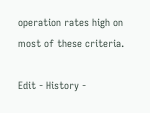operation rates high on most of these criteria.

Edit - History -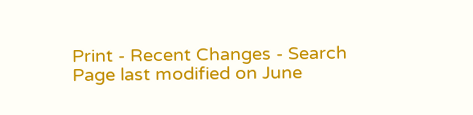Print - Recent Changes - Search
Page last modified on June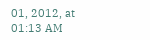01, 2012, at 01:13 AM